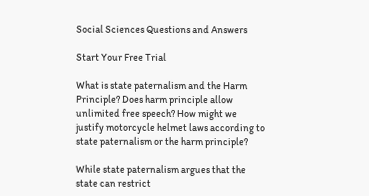Social Sciences Questions and Answers

Start Your Free Trial

What is state paternalism and the Harm Principle? Does harm principle allow unlimited free speech? How might we justify motorcycle helmet laws according to state paternalism or the harm principle?

While state paternalism argues that the state can restrict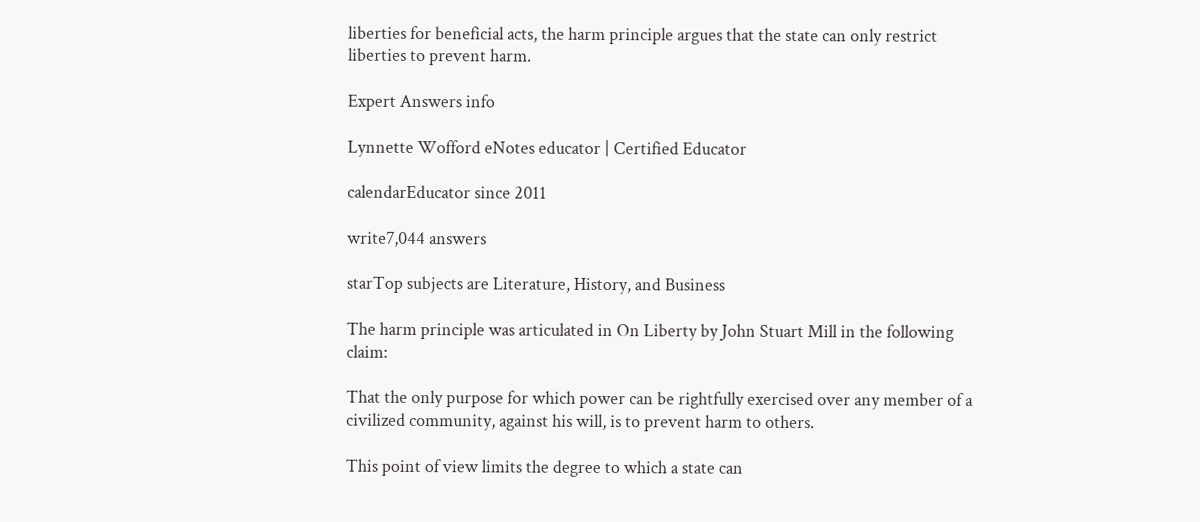liberties for beneficial acts, the harm principle argues that the state can only restrict liberties to prevent harm.

Expert Answers info

Lynnette Wofford eNotes educator | Certified Educator

calendarEducator since 2011

write7,044 answers

starTop subjects are Literature, History, and Business

The harm principle was articulated in On Liberty by John Stuart Mill in the following claim:

That the only purpose for which power can be rightfully exercised over any member of a civilized community, against his will, is to prevent harm to others.

This point of view limits the degree to which a state can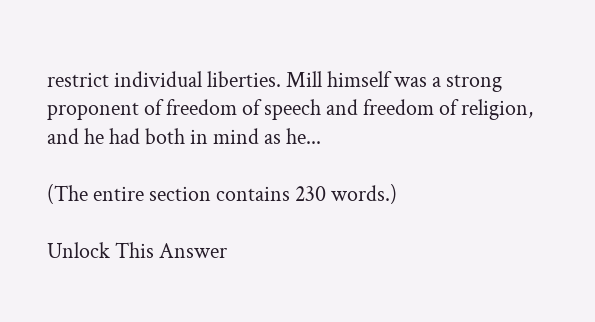restrict individual liberties. Mill himself was a strong proponent of freedom of speech and freedom of religion, and he had both in mind as he...

(The entire section contains 230 words.)

Unlock This Answer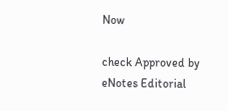Now

check Approved by eNotes Editorial